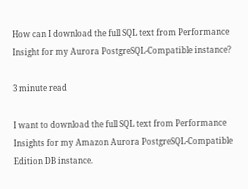How can I download the full SQL text from Performance Insight for my Aurora PostgreSQL-Compatible instance?

3 minute read

I want to download the full SQL text from Performance Insights for my Amazon Aurora PostgreSQL-Compatible Edition DB instance.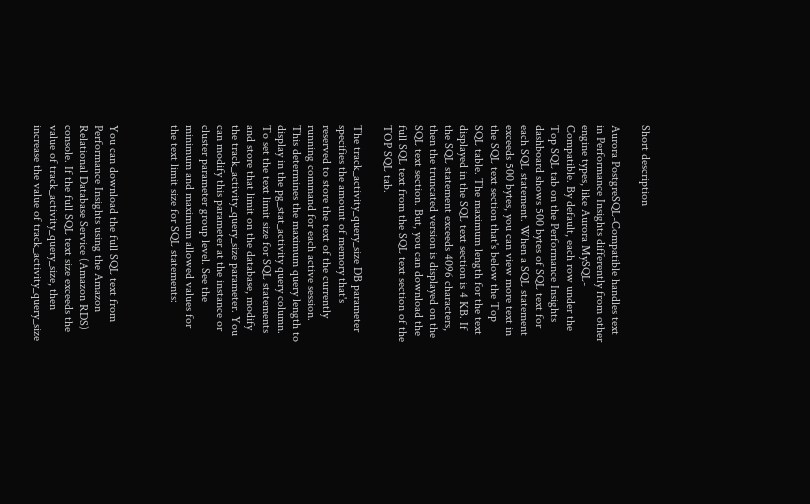Short description

Aurora PostgreSQL-Compatible handles text in Performance Insights differently from other engine types, like Aurora MySQL-Compatible. By default, each row under the Top SQL tab on the Performance Insights dashboard shows 500 bytes of SQL text for each SQL statement. When a SQL statement exceeds 500 bytes, you can view more text in the SQL text section that's below the Top SQL table. The maximum length for the text displayed in the SQL text section is 4 KB. If the SQL statement exceeds 4096 characters, then the truncated version is displayed on the SQL text section. But, you can download the full SQL text from the SQL text section of the TOP SQL tab.

The track_activity_query_size DB parameter specifies the amount of memory that's reserved to store the text of the currently running command for each active session. This determines the maximum query length to display in the pg_stat_activity query column. To set the text limit size for SQL statements and store that limit on the database, modify the track_activity_query_size parameter. You can modify this parameter at the instance or cluster parameter group level. See the minimum and maximum allowed values for the text limit size for SQL statements:



You can download the full SQL text from Performance Insights using the Amazon Relational Database Service (Amazon RDS) console. If the full SQL text size exceeds the value of track_activity_query_size, then increase the value of track_activity_query_size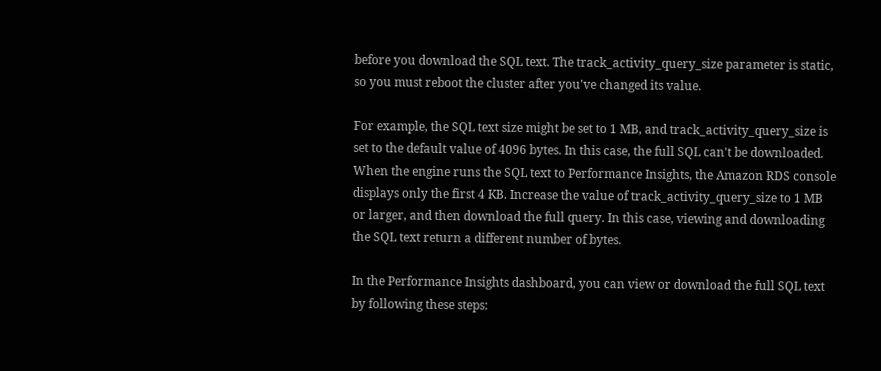before you download the SQL text. The track_activity_query_size parameter is static, so you must reboot the cluster after you've changed its value.

For example, the SQL text size might be set to 1 MB, and track_activity_query_size is set to the default value of 4096 bytes. In this case, the full SQL can't be downloaded. When the engine runs the SQL text to Performance Insights, the Amazon RDS console displays only the first 4 KB. Increase the value of track_activity_query_size to 1 MB or larger, and then download the full query. In this case, viewing and downloading the SQL text return a different number of bytes.

In the Performance Insights dashboard, you can view or download the full SQL text by following these steps: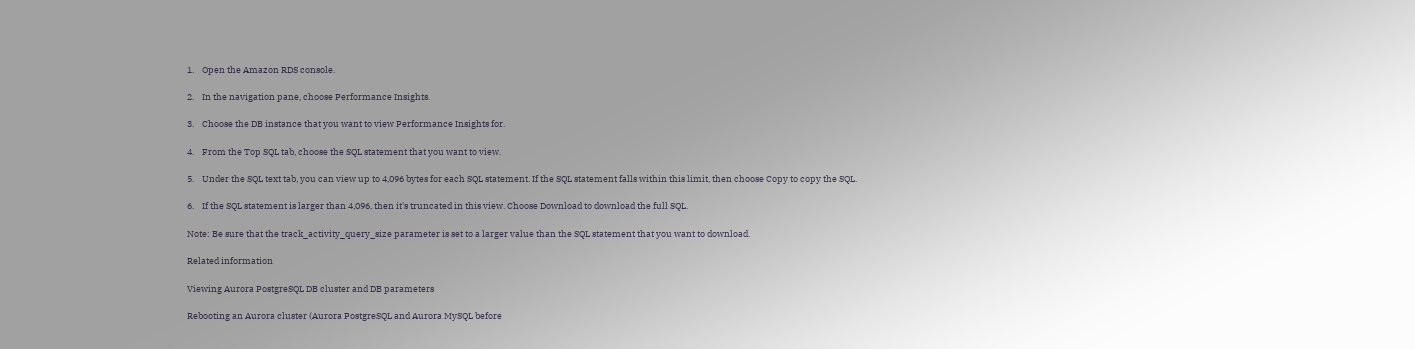1.    Open the Amazon RDS console.

2.    In the navigation pane, choose Performance Insights.

3.    Choose the DB instance that you want to view Performance Insights for.

4.    From the Top SQL tab, choose the SQL statement that you want to view.

5.    Under the SQL text tab, you can view up to 4,096 bytes for each SQL statement. If the SQL statement falls within this limit, then choose Copy to copy the SQL.

6.    If the SQL statement is larger than 4,096, then it's truncated in this view. Choose Download to download the full SQL.

Note: Be sure that the track_activity_query_size parameter is set to a larger value than the SQL statement that you want to download.

Related information

Viewing Aurora PostgreSQL DB cluster and DB parameters

Rebooting an Aurora cluster (Aurora PostgreSQL and Aurora MySQL before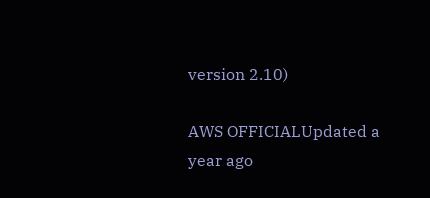version 2.10)

AWS OFFICIALUpdated a year ago